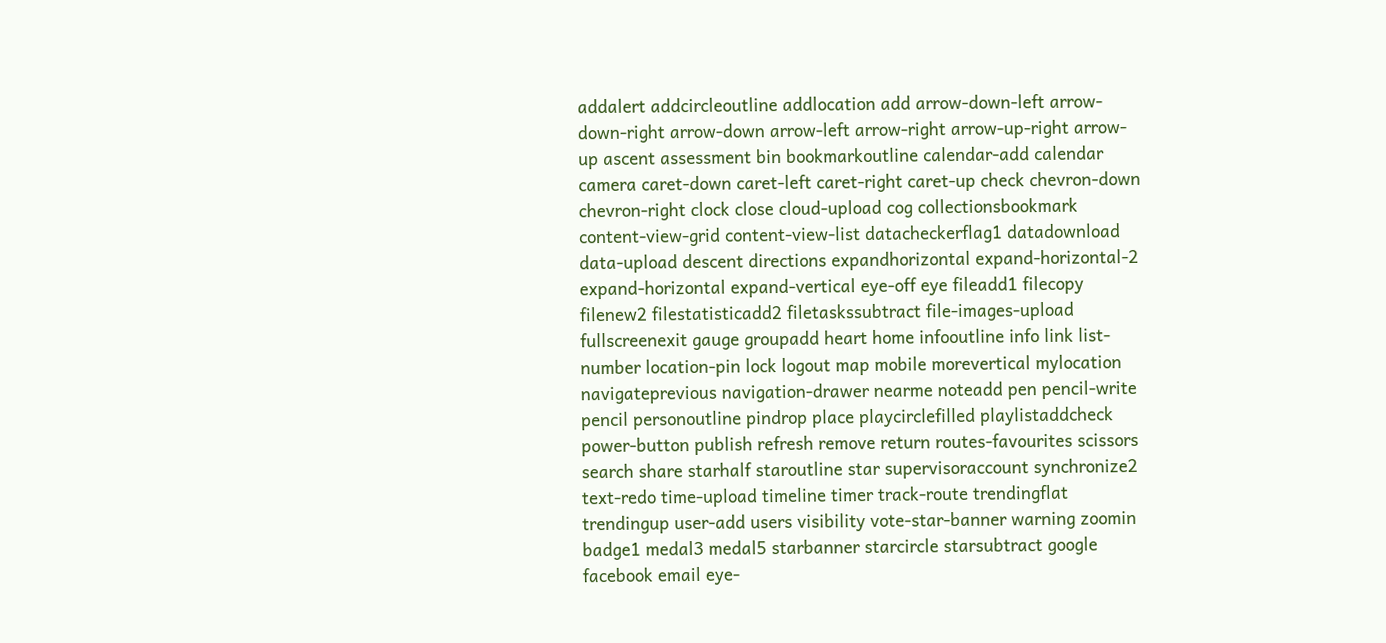addalert addcircleoutline addlocation add arrow-down-left arrow-down-right arrow-down arrow-left arrow-right arrow-up-right arrow-up ascent assessment bin bookmarkoutline calendar-add calendar camera caret-down caret-left caret-right caret-up check chevron-down chevron-right clock close cloud-upload cog collectionsbookmark content-view-grid content-view-list datacheckerflag1 datadownload data-upload descent directions expandhorizontal expand-horizontal-2 expand-horizontal expand-vertical eye-off eye fileadd1 filecopy filenew2 filestatisticadd2 filetaskssubtract file-images-upload fullscreenexit gauge groupadd heart home infooutline info link list-number location-pin lock logout map mobile morevertical mylocation navigateprevious navigation-drawer nearme noteadd pen pencil-write pencil personoutline pindrop place playcirclefilled playlistaddcheck power-button publish refresh remove return routes-favourites scissors search share starhalf staroutline star supervisoraccount synchronize2 text-redo time-upload timeline timer track-route trendingflat trendingup user-add users visibility vote-star-banner warning zoomin badge1 medal3 medal5 starbanner starcircle starsubtract google facebook email eye-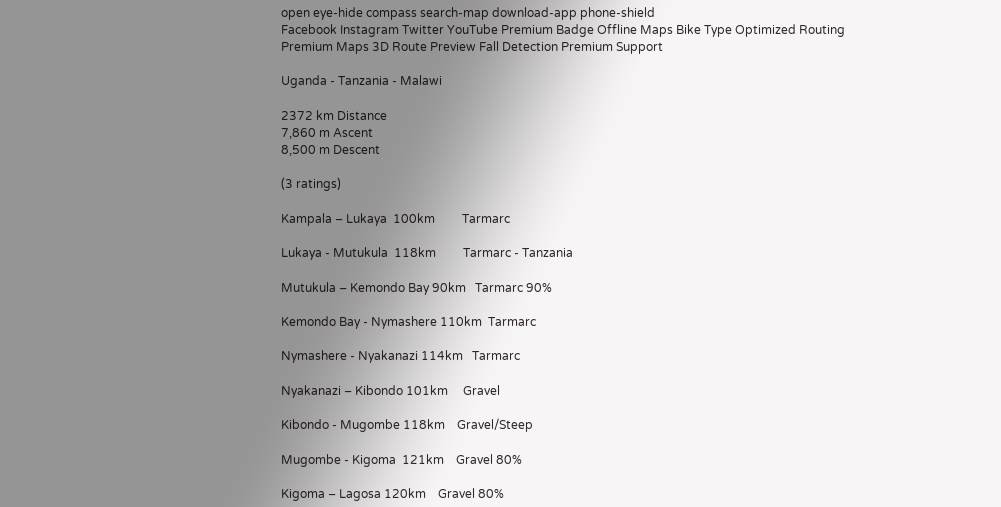open eye-hide compass search-map download-app phone-shield
Facebook Instagram Twitter YouTube Premium Badge Offline Maps Bike Type Optimized Routing Premium Maps 3D Route Preview Fall Detection Premium Support

Uganda - Tanzania - Malawi

2372 km Distance
7,860 m Ascent
8,500 m Descent

(3 ratings)

Kampala – Lukaya  100km         Tarmarc

Lukaya - Mutukula  118km         Tarmarc - Tanzania

Mutukula – Kemondo Bay 90km   Tarmarc 90%

Kemondo Bay - Nymashere 110km  Tarmarc

Nymashere - Nyakanazi 114km   Tarmarc

Nyakanazi – Kibondo 101km     Gravel

Kibondo - Mugombe 118km    Gravel/Steep

Mugombe - Kigoma  121km    Gravel 80%

Kigoma – Lagosa 120km    Gravel 80%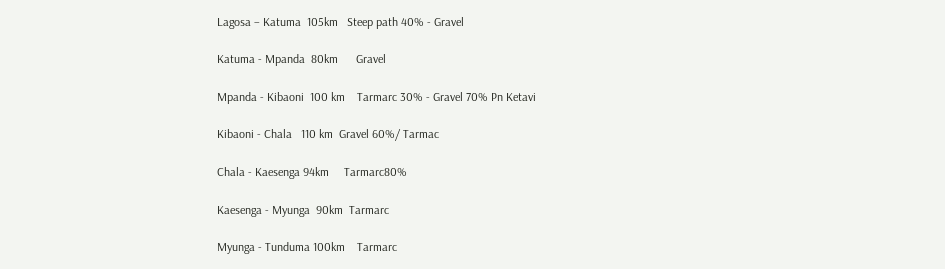Lagosa – Katuma  105km   Steep path 40% - Gravel

Katuma - Mpanda  80km      Gravel

Mpanda - Kibaoni  100 km    Tarmarc 30% - Gravel 70% Pn Ketavi

Kibaoni - Chala   110 km  Gravel 60%/ Tarmac

Chala - Kaesenga 94km     Tarmarc80%

Kaesenga - Myunga  90km  Tarmarc

Myunga - Tunduma 100km    Tarmarc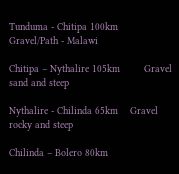Tunduma - Chitipa 100km       Gravel/Path - Malawi

Chitipa – Nythalire 105km        Gravel sand and steep

Nythalire - Chilinda 65km    Gravel rocky and steep

Chilinda – Bolero 80km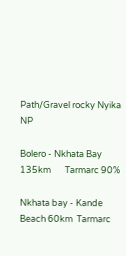Path/Gravel rocky Nyika NP

Bolero - Nkhata Bay 135km       Tarmarc 90%

Nkhata bay - Kande Beach 60km  Tarmarc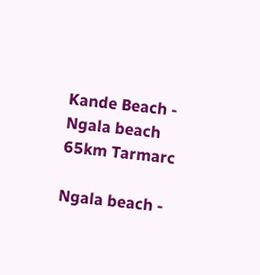Kande Beach - Ngala beach 65km Tarmarc

Ngala beach -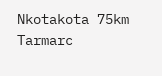Nkotakota 75km   Tarmarc